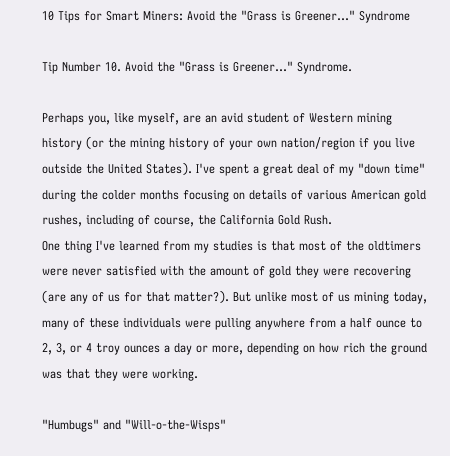10 Tips for Smart Miners: Avoid the "Grass is Greener..." Syndrome

Tip Number 10. Avoid the "Grass is Greener..." Syndrome.

Perhaps you, like myself, are an avid student of Western mining history (or the mining history of your own nation/region if you live outside the United States). I've spent a great deal of my "down time" during the colder months focusing on details of various American gold rushes, including of course, the California Gold Rush.
One thing I've learned from my studies is that most of the oldtimers were never satisfied with the amount of gold they were recovering (are any of us for that matter?). But unlike most of us mining today, many of these individuals were pulling anywhere from a half ounce to 2, 3, or 4 troy ounces a day or more, depending on how rich the ground was that they were working.

"Humbugs" and "Will-o-the-Wisps"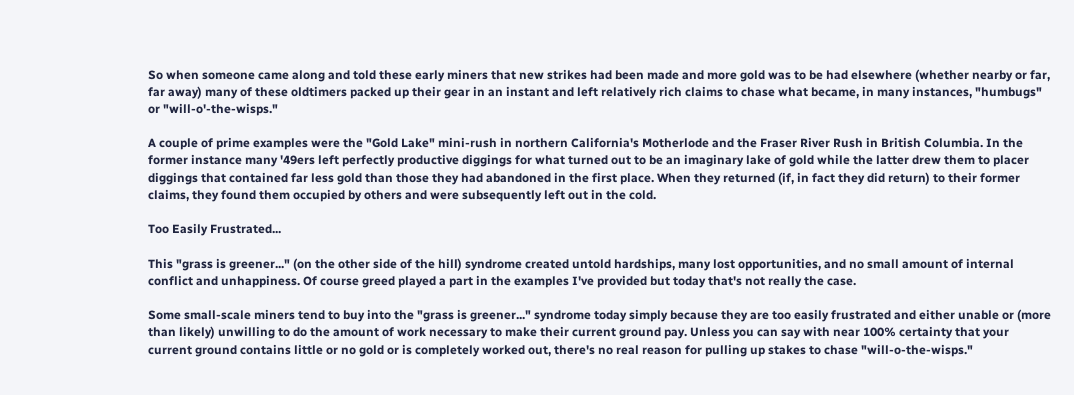So when someone came along and told these early miners that new strikes had been made and more gold was to be had elsewhere (whether nearby or far, far away) many of these oldtimers packed up their gear in an instant and left relatively rich claims to chase what became, in many instances, "humbugs" or "will-o'-the-wisps."

A couple of prime examples were the "Gold Lake" mini-rush in northern California's Motherlode and the Fraser River Rush in British Columbia. In the former instance many '49ers left perfectly productive diggings for what turned out to be an imaginary lake of gold while the latter drew them to placer diggings that contained far less gold than those they had abandoned in the first place. When they returned (if, in fact they did return) to their former claims, they found them occupied by others and were subsequently left out in the cold.

Too Easily Frustrated...

This "grass is greener..." (on the other side of the hill) syndrome created untold hardships, many lost opportunities, and no small amount of internal conflict and unhappiness. Of course greed played a part in the examples I've provided but today that's not really the case.

Some small-scale miners tend to buy into the "grass is greener..." syndrome today simply because they are too easily frustrated and either unable or (more than likely) unwilling to do the amount of work necessary to make their current ground pay. Unless you can say with near 100% certainty that your current ground contains little or no gold or is completely worked out, there's no real reason for pulling up stakes to chase "will-o-the-wisps."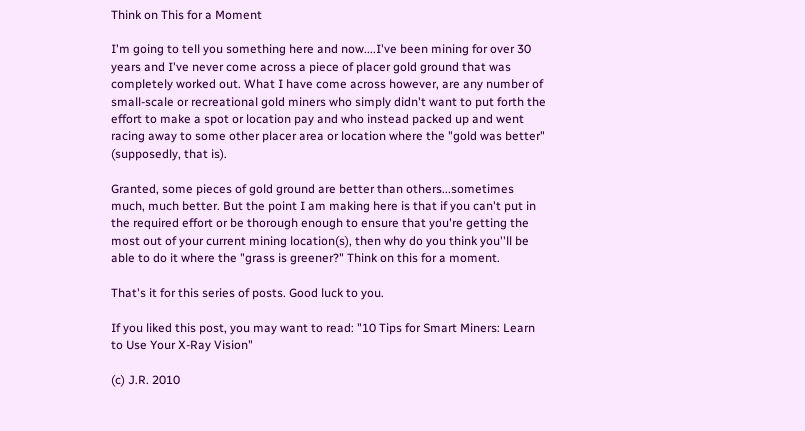Think on This for a Moment

I'm going to tell you something here and now....I've been mining for over 30 years and I've never come across a piece of placer gold ground that was completely worked out. What I have come across however, are any number of small-scale or recreational gold miners who simply didn't want to put forth the effort to make a spot or location pay and who instead packed up and went racing away to some other placer area or location where the "gold was better" (supposedly, that is).

Granted, some pieces of gold ground are better than others...sometimes much, much better. But the point I am making here is that if you can't put in the required effort or be thorough enough to ensure that you're getting the most out of your current mining location(s), then why do you think you''ll be able to do it where the "grass is greener?" Think on this for a moment.

That's it for this series of posts. Good luck to you.

If you liked this post, you may want to read: "10 Tips for Smart Miners: Learn to Use Your X-Ray Vision"

(c) J.R. 2010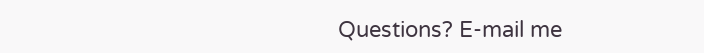Questions? E-mail me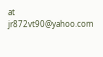at jr872vt90@yahoo.com